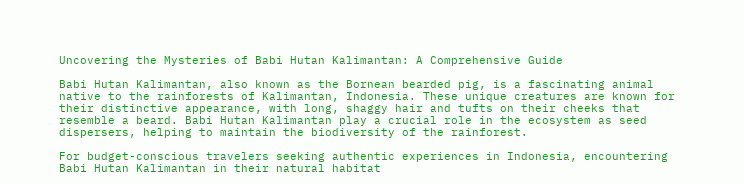Uncovering the Mysteries of Babi Hutan Kalimantan: A Comprehensive Guide

Babi Hutan Kalimantan, also known as the Bornean bearded pig, is a fascinating animal native to the rainforests of Kalimantan, Indonesia. These unique creatures are known for their distinctive appearance, with long, shaggy hair and tufts on their cheeks that resemble a beard. Babi Hutan Kalimantan play a crucial role in the ecosystem as seed dispersers, helping to maintain the biodiversity of the rainforest.

For budget-conscious travelers seeking authentic experiences in Indonesia, encountering Babi Hutan Kalimantan in their natural habitat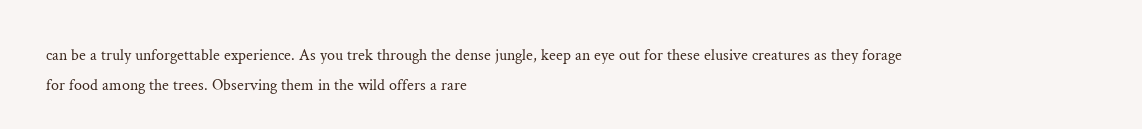can be a truly unforgettable experience. As you trek through the dense jungle, keep an eye out for these elusive creatures as they forage for food among the trees. Observing them in the wild offers a rare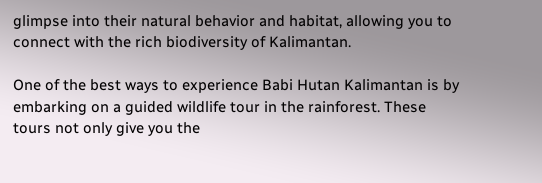glimpse into their natural behavior and habitat, allowing you to connect with the rich biodiversity of Kalimantan.

One of the best ways to experience Babi Hutan Kalimantan is by embarking on a guided wildlife tour in the rainforest. These tours not only give you the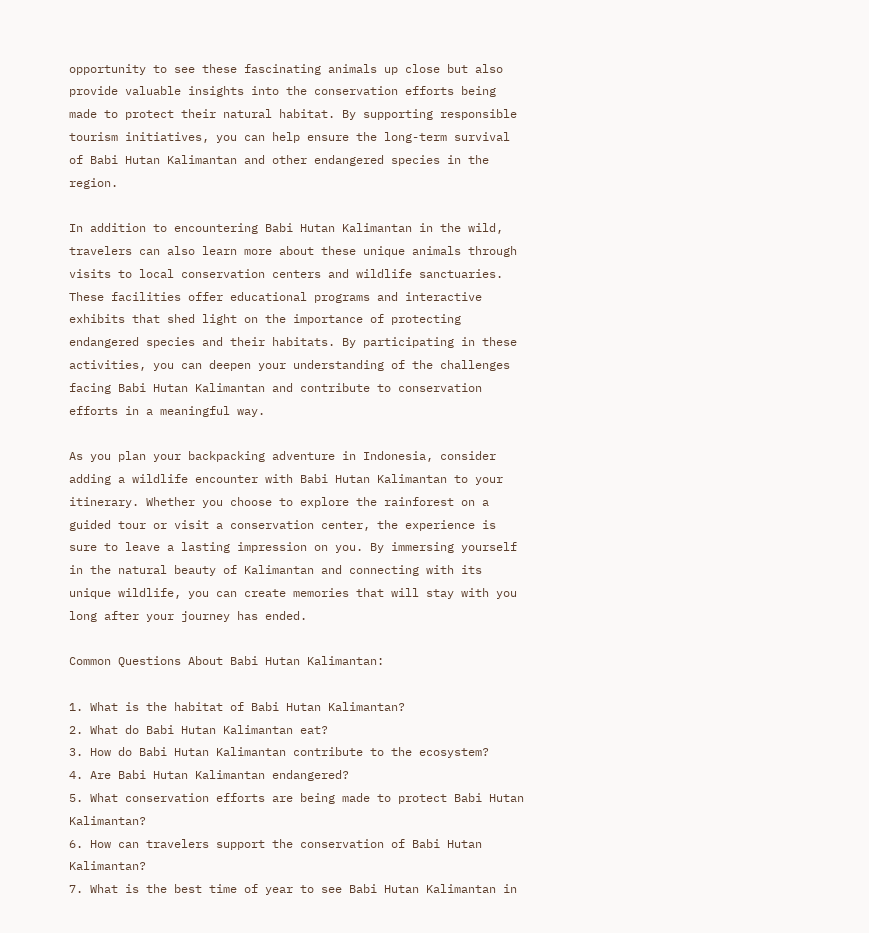opportunity to see these fascinating animals up close but also provide valuable insights into the conservation efforts being made to protect their natural habitat. By supporting responsible tourism initiatives, you can help ensure the long-term survival of Babi Hutan Kalimantan and other endangered species in the region.

In addition to encountering Babi Hutan Kalimantan in the wild, travelers can also learn more about these unique animals through visits to local conservation centers and wildlife sanctuaries. These facilities offer educational programs and interactive exhibits that shed light on the importance of protecting endangered species and their habitats. By participating in these activities, you can deepen your understanding of the challenges facing Babi Hutan Kalimantan and contribute to conservation efforts in a meaningful way.

As you plan your backpacking adventure in Indonesia, consider adding a wildlife encounter with Babi Hutan Kalimantan to your itinerary. Whether you choose to explore the rainforest on a guided tour or visit a conservation center, the experience is sure to leave a lasting impression on you. By immersing yourself in the natural beauty of Kalimantan and connecting with its unique wildlife, you can create memories that will stay with you long after your journey has ended.

Common Questions About Babi Hutan Kalimantan:

1. What is the habitat of Babi Hutan Kalimantan?
2. What do Babi Hutan Kalimantan eat?
3. How do Babi Hutan Kalimantan contribute to the ecosystem?
4. Are Babi Hutan Kalimantan endangered?
5. What conservation efforts are being made to protect Babi Hutan Kalimantan?
6. How can travelers support the conservation of Babi Hutan Kalimantan?
7. What is the best time of year to see Babi Hutan Kalimantan in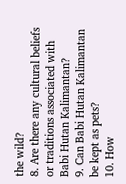the wild?
8. Are there any cultural beliefs or traditions associated with Babi Hutan Kalimantan?
9. Can Babi Hutan Kalimantan be kept as pets?
10. How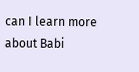can I learn more about Babi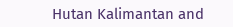Hutan Kalimantan and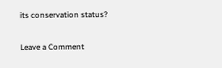its conservation status?

Leave a Comment